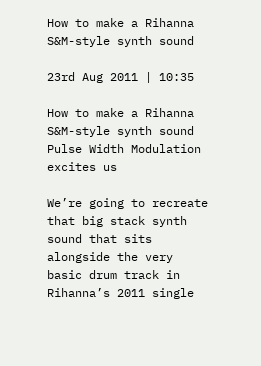How to make a Rihanna S&M-style synth sound

23rd Aug 2011 | 10:35

How to make a Rihanna S&M-style synth sound
Pulse Width Modulation excites us

We’re going to recreate that big stack synth sound that sits alongside the very basic drum track in Rihanna’s 2011 single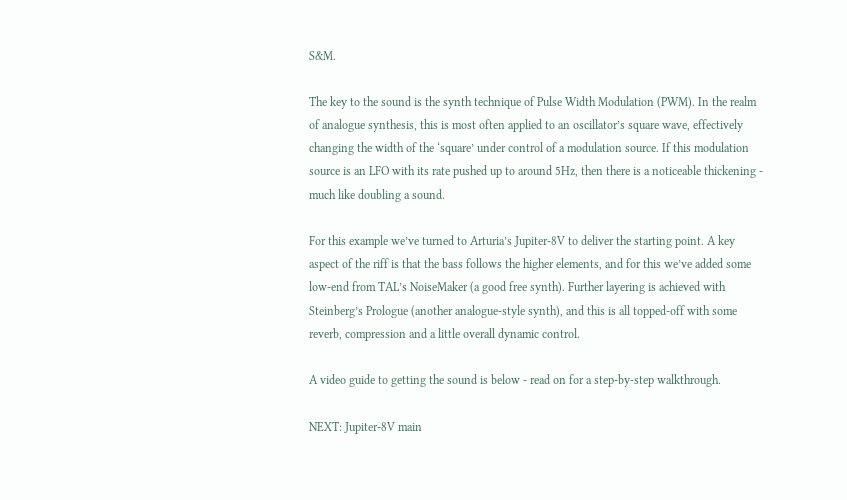S&M.

The key to the sound is the synth technique of Pulse Width Modulation (PWM). In the realm of analogue synthesis, this is most often applied to an oscillator’s square wave, effectively changing the width of the ‘square’ under control of a modulation source. If this modulation source is an LFO with its rate pushed up to around 5Hz, then there is a noticeable thickening - much like doubling a sound.

For this example we’ve turned to Arturia’s Jupiter-8V to deliver the starting point. A key aspect of the riff is that the bass follows the higher elements, and for this we’ve added some low-end from TAL’s NoiseMaker (a good free synth). Further layering is achieved with Steinberg’s Prologue (another analogue-style synth), and this is all topped-off with some reverb, compression and a little overall dynamic control.

A video guide to getting the sound is below - read on for a step-by-step walkthrough.

NEXT: Jupiter-8V main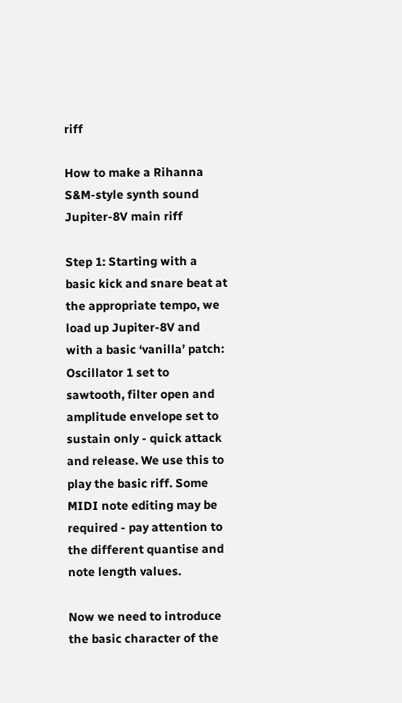riff

How to make a Rihanna S&M-style synth sound
Jupiter-8V main riff

Step 1: Starting with a basic kick and snare beat at the appropriate tempo, we load up Jupiter-8V and with a basic ‘vanilla’ patch: Oscillator 1 set to sawtooth, filter open and amplitude envelope set to sustain only - quick attack and release. We use this to play the basic riff. Some MIDI note editing may be required - pay attention to the different quantise and note length values.

Now we need to introduce the basic character of the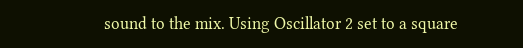sound to the mix. Using Oscillator 2 set to a square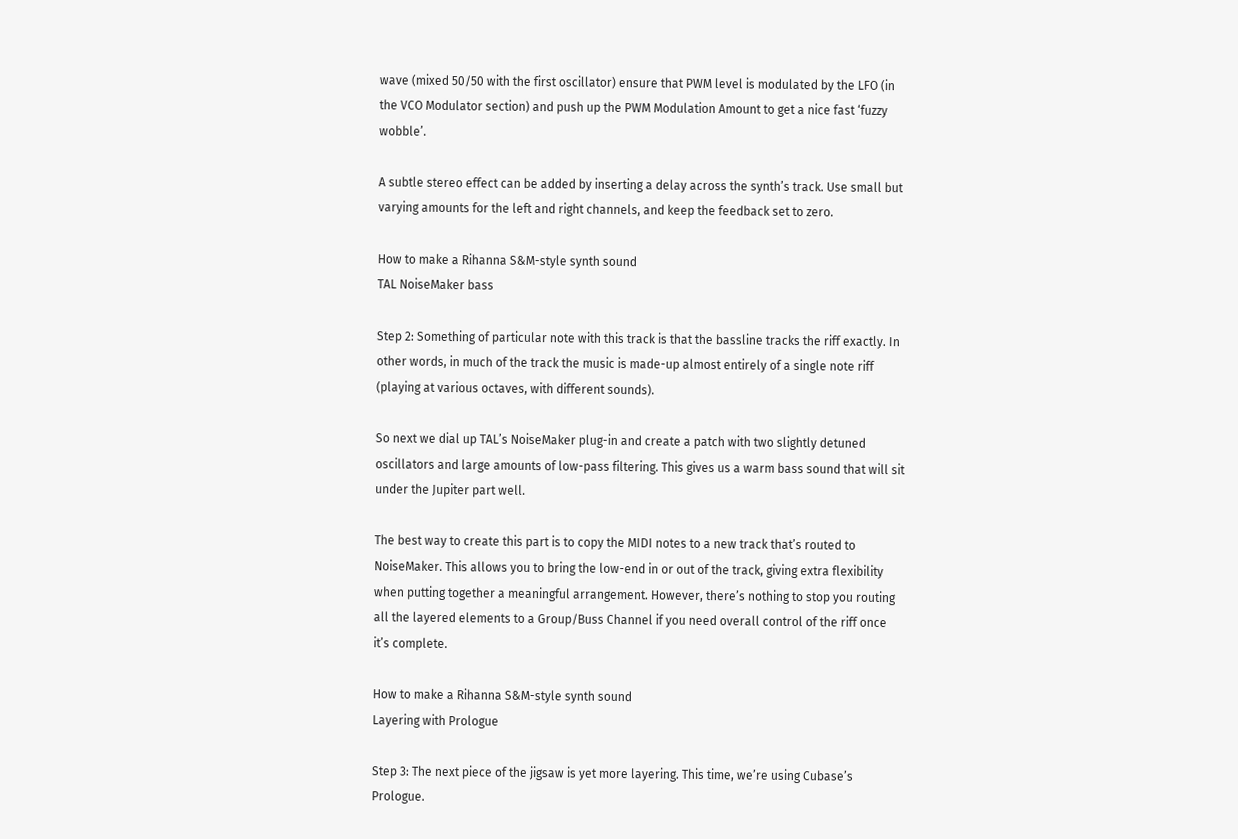wave (mixed 50/50 with the first oscillator) ensure that PWM level is modulated by the LFO (in the VCO Modulator section) and push up the PWM Modulation Amount to get a nice fast ‘fuzzy wobble’.

A subtle stereo effect can be added by inserting a delay across the synth’s track. Use small but varying amounts for the left and right channels, and keep the feedback set to zero.

How to make a Rihanna S&M-style synth sound
TAL NoiseMaker bass

Step 2: Something of particular note with this track is that the bassline tracks the riff exactly. In other words, in much of the track the music is made-up almost entirely of a single note riff (playing at various octaves, with different sounds).

So next we dial up TAL’s NoiseMaker plug-in and create a patch with two slightly detuned oscillators and large amounts of low-pass filtering. This gives us a warm bass sound that will sit under the Jupiter part well.

The best way to create this part is to copy the MIDI notes to a new track that’s routed to NoiseMaker. This allows you to bring the low-end in or out of the track, giving extra flexibility when putting together a meaningful arrangement. However, there’s nothing to stop you routing all the layered elements to a Group/Buss Channel if you need overall control of the riff once it’s complete.

How to make a Rihanna S&M-style synth sound
Layering with Prologue

Step 3: The next piece of the jigsaw is yet more layering. This time, we’re using Cubase’s Prologue.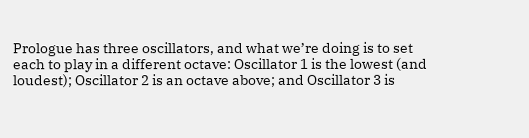Prologue has three oscillators, and what we’re doing is to set each to play in a different octave: Oscillator 1 is the lowest (and loudest); Oscillator 2 is an octave above; and Oscillator 3 is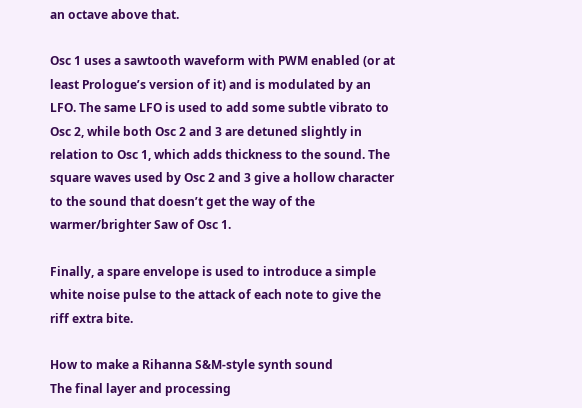an octave above that.

Osc 1 uses a sawtooth waveform with PWM enabled (or at least Prologue’s version of it) and is modulated by an LFO. The same LFO is used to add some subtle vibrato to Osc 2, while both Osc 2 and 3 are detuned slightly in relation to Osc 1, which adds thickness to the sound. The square waves used by Osc 2 and 3 give a hollow character to the sound that doesn’t get the way of the warmer/brighter Saw of Osc 1.

Finally, a spare envelope is used to introduce a simple white noise pulse to the attack of each note to give the riff extra bite.

How to make a Rihanna S&M-style synth sound
The final layer and processing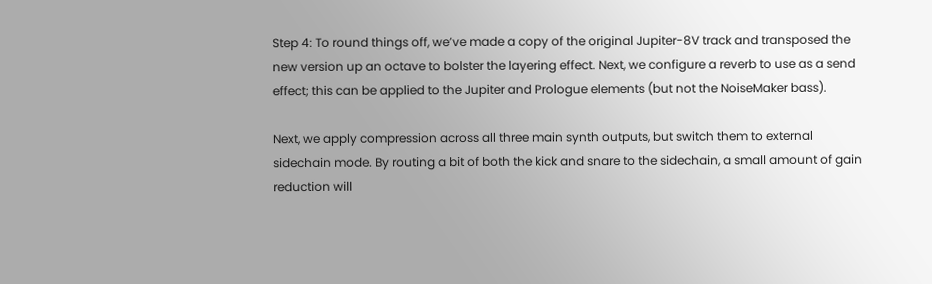Step 4: To round things off, we’ve made a copy of the original Jupiter-8V track and transposed the new version up an octave to bolster the layering effect. Next, we configure a reverb to use as a send effect; this can be applied to the Jupiter and Prologue elements (but not the NoiseMaker bass).

Next, we apply compression across all three main synth outputs, but switch them to external sidechain mode. By routing a bit of both the kick and snare to the sidechain, a small amount of gain reduction will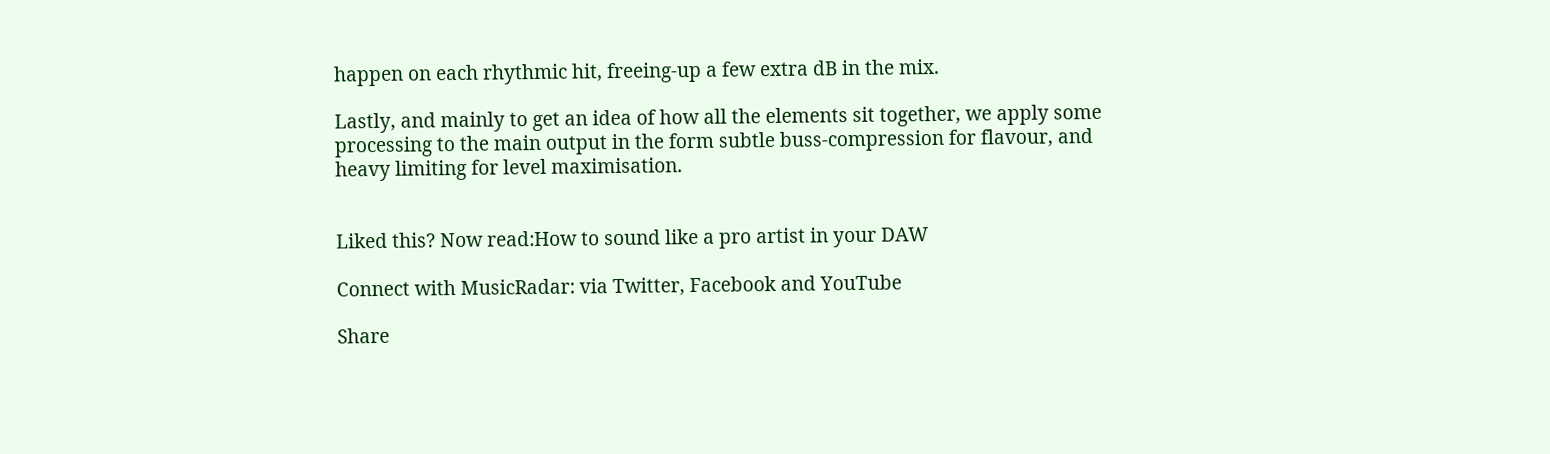happen on each rhythmic hit, freeing-up a few extra dB in the mix.

Lastly, and mainly to get an idea of how all the elements sit together, we apply some processing to the main output in the form subtle buss-compression for flavour, and heavy limiting for level maximisation.


Liked this? Now read:How to sound like a pro artist in your DAW

Connect with MusicRadar: via Twitter, Facebook and YouTube

Share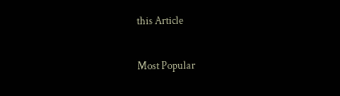this Article

Most Popular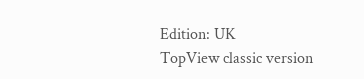Edition: UK
TopView classic version